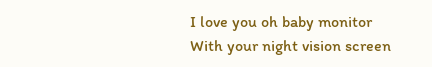I love you oh baby monitor
With your night vision screen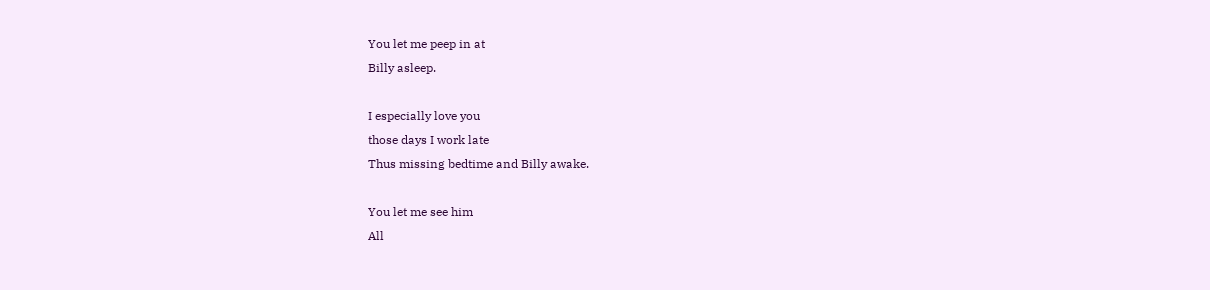You let me peep in at
Billy asleep.

I especially love you
those days I work late
Thus missing bedtime and Billy awake.

You let me see him
All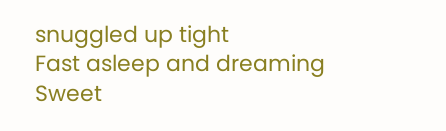snuggled up tight
Fast asleep and dreaming
Sweet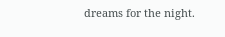dreams for the night.